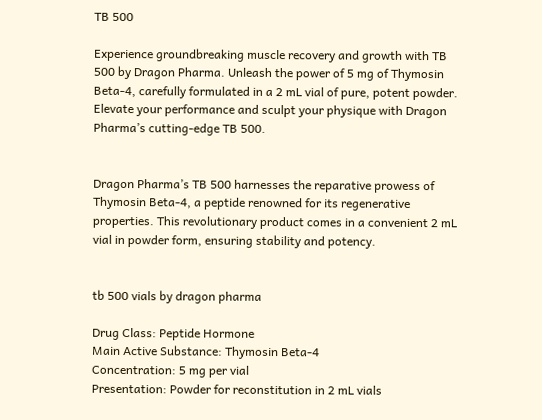TB 500

Experience groundbreaking muscle recovery and growth with TB 500 by Dragon Pharma. Unleash the power of 5 mg of Thymosin Beta-4, carefully formulated in a 2 mL vial of pure, potent powder. Elevate your performance and sculpt your physique with Dragon Pharma’s cutting-edge TB 500.


Dragon Pharma’s TB 500 harnesses the reparative prowess of Thymosin Beta-4, a peptide renowned for its regenerative properties. This revolutionary product comes in a convenient 2 mL vial in powder form, ensuring stability and potency.


tb 500 vials by dragon pharma

Drug Class: Peptide Hormone
Main Active Substance: Thymosin Beta-4
Concentration: 5 mg per vial
Presentation: Powder for reconstitution in 2 mL vials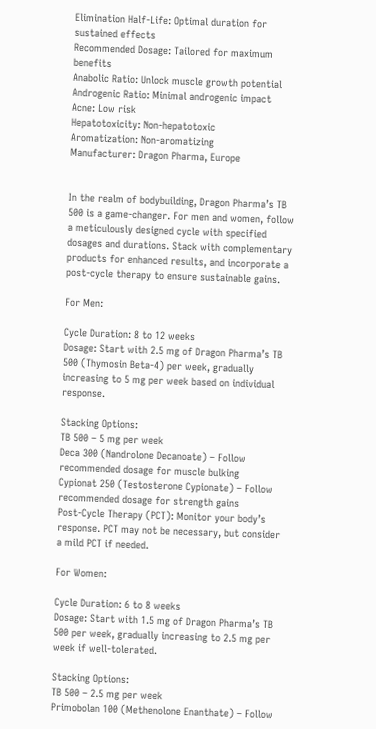Elimination Half-Life: Optimal duration for sustained effects
Recommended Dosage: Tailored for maximum benefits
Anabolic Ratio: Unlock muscle growth potential
Androgenic Ratio: Minimal androgenic impact
Acne: Low risk
Hepatotoxicity: Non-hepatotoxic
Aromatization: Non-aromatizing
Manufacturer: Dragon Pharma, Europe


In the realm of bodybuilding, Dragon Pharma’s TB 500 is a game-changer. For men and women, follow a meticulously designed cycle with specified dosages and durations. Stack with complementary products for enhanced results, and incorporate a post-cycle therapy to ensure sustainable gains.

For Men:

Cycle Duration: 8 to 12 weeks
Dosage: Start with 2.5 mg of Dragon Pharma’s TB 500 (Thymosin Beta-4) per week, gradually increasing to 5 mg per week based on individual response.

Stacking Options:
TB 500 – 5 mg per week
Deca 300 (Nandrolone Decanoate) – Follow recommended dosage for muscle bulking
Cypionat 250 (Testosterone Cypionate) – Follow recommended dosage for strength gains
Post-Cycle Therapy (PCT): Monitor your body’s response. PCT may not be necessary, but consider a mild PCT if needed.

For Women:

Cycle Duration: 6 to 8 weeks
Dosage: Start with 1.5 mg of Dragon Pharma’s TB 500 per week, gradually increasing to 2.5 mg per week if well-tolerated.

Stacking Options:
TB 500 – 2.5 mg per week
Primobolan 100 (Methenolone Enanthate) – Follow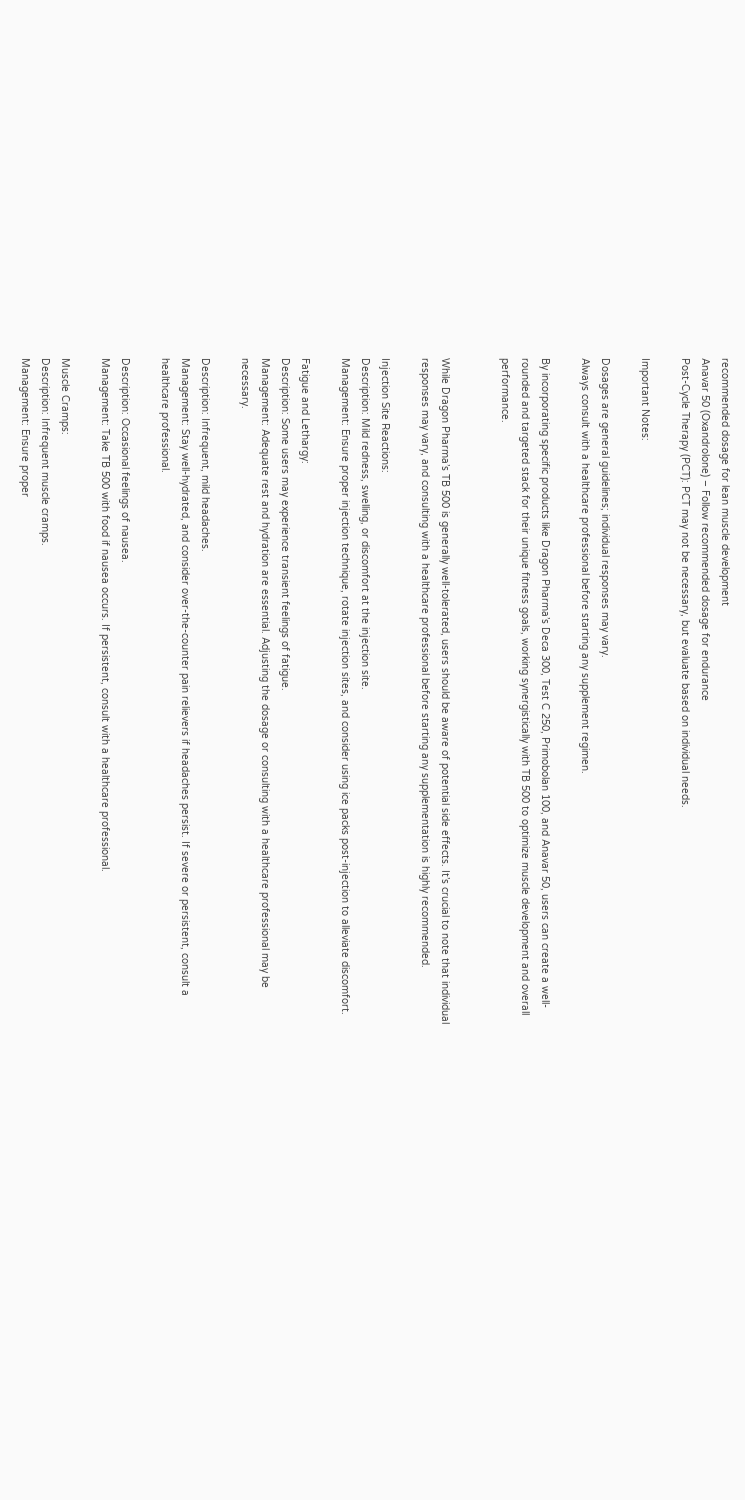recommended dosage for lean muscle development
Anavar 50 (Oxandrolone) – Follow recommended dosage for endurance
Post-Cycle Therapy (PCT): PCT may not be necessary, but evaluate based on individual needs.

Important Notes:

Dosages are general guidelines; individual responses may vary.
Always consult with a healthcare professional before starting any supplement regimen.

By incorporating specific products like Dragon Pharma’s Deca 300, Test C 250, Primobolan 100, and Anavar 50, users can create a well-rounded and targeted stack for their unique fitness goals, working synergistically with TB 500 to optimize muscle development and overall performance.


While Dragon Pharma’s TB 500 is generally well-tolerated, users should be aware of potential side effects. It’s crucial to note that individual responses may vary, and consulting with a healthcare professional before starting any supplementation is highly recommended.

Injection Site Reactions:
Description: Mild redness, swelling, or discomfort at the injection site.
Management: Ensure proper injection technique, rotate injection sites, and consider using ice packs post-injection to alleviate discomfort.

Fatigue and Lethargy:
Description: Some users may experience transient feelings of fatigue.
Management: Adequate rest and hydration are essential. Adjusting the dosage or consulting with a healthcare professional may be necessary.

Description: Infrequent, mild headaches.
Management: Stay well-hydrated, and consider over-the-counter pain relievers if headaches persist. If severe or persistent, consult a healthcare professional.

Description: Occasional feelings of nausea.
Management: Take TB 500 with food if nausea occurs. If persistent, consult with a healthcare professional.

Muscle Cramps:
Description: Infrequent muscle cramps.
Management: Ensure proper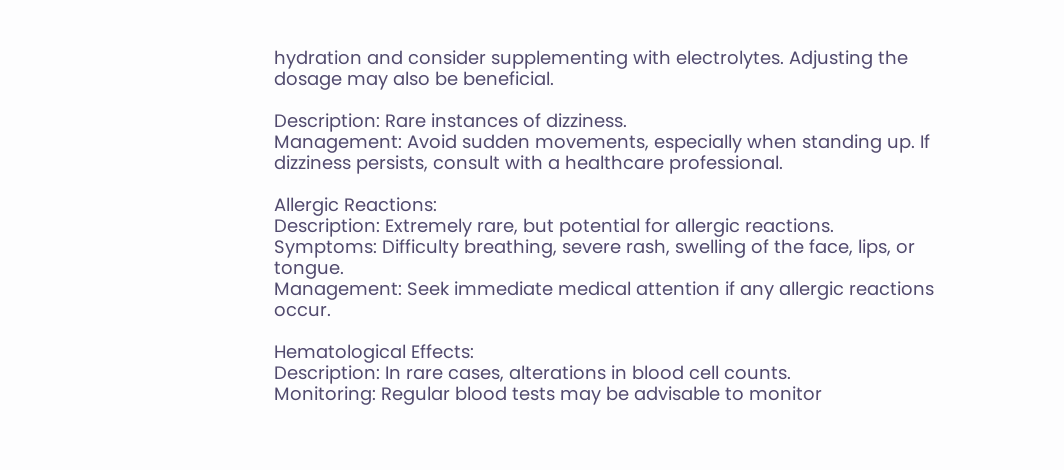hydration and consider supplementing with electrolytes. Adjusting the dosage may also be beneficial.

Description: Rare instances of dizziness.
Management: Avoid sudden movements, especially when standing up. If dizziness persists, consult with a healthcare professional.

Allergic Reactions:
Description: Extremely rare, but potential for allergic reactions.
Symptoms: Difficulty breathing, severe rash, swelling of the face, lips, or tongue.
Management: Seek immediate medical attention if any allergic reactions occur.

Hematological Effects:
Description: In rare cases, alterations in blood cell counts.
Monitoring: Regular blood tests may be advisable to monitor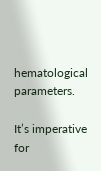hematological parameters.

It’s imperative for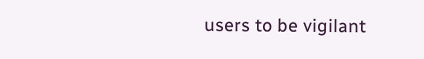users to be vigilant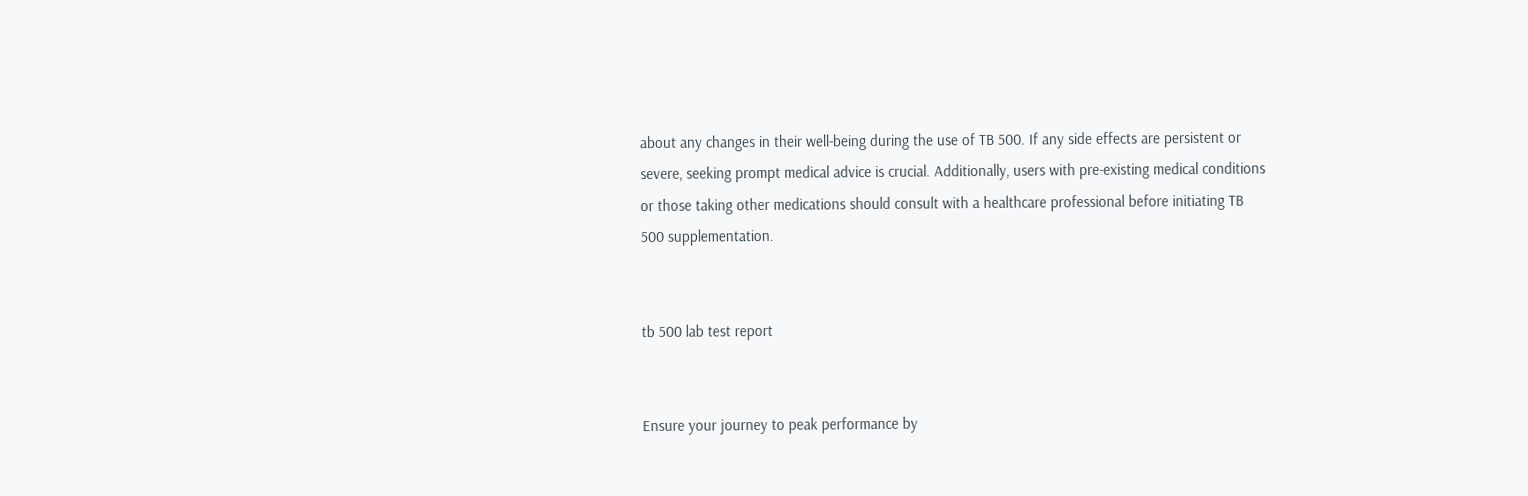about any changes in their well-being during the use of TB 500. If any side effects are persistent or severe, seeking prompt medical advice is crucial. Additionally, users with pre-existing medical conditions or those taking other medications should consult with a healthcare professional before initiating TB 500 supplementation.


tb 500 lab test report


Ensure your journey to peak performance by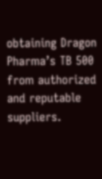obtaining Dragon Pharma’s TB 500 from authorized and reputable suppliers.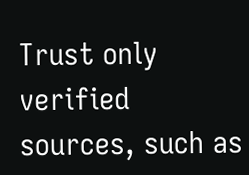Trust only verified sources, such as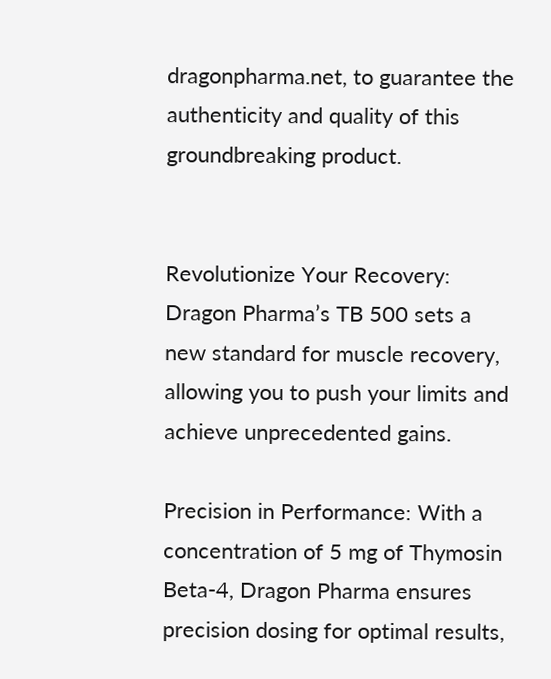dragonpharma.net, to guarantee the authenticity and quality of this groundbreaking product.


Revolutionize Your Recovery: Dragon Pharma’s TB 500 sets a new standard for muscle recovery, allowing you to push your limits and achieve unprecedented gains.

Precision in Performance: With a concentration of 5 mg of Thymosin Beta-4, Dragon Pharma ensures precision dosing for optimal results,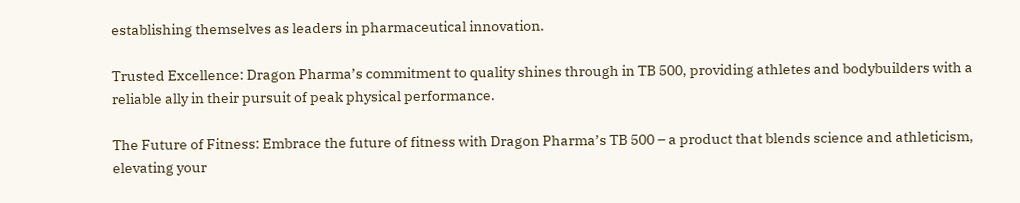establishing themselves as leaders in pharmaceutical innovation.

Trusted Excellence: Dragon Pharma’s commitment to quality shines through in TB 500, providing athletes and bodybuilders with a reliable ally in their pursuit of peak physical performance.

The Future of Fitness: Embrace the future of fitness with Dragon Pharma’s TB 500 – a product that blends science and athleticism, elevating your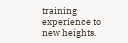training experience to new heights.